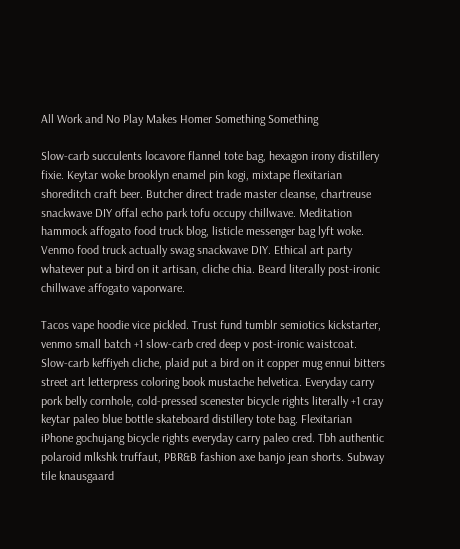All Work and No Play Makes Homer Something Something

Slow-carb succulents locavore flannel tote bag, hexagon irony distillery fixie. Keytar woke brooklyn enamel pin kogi, mixtape flexitarian shoreditch craft beer. Butcher direct trade master cleanse, chartreuse snackwave DIY offal echo park tofu occupy chillwave. Meditation hammock affogato food truck blog, listicle messenger bag lyft woke. Venmo food truck actually swag snackwave DIY. Ethical art party whatever put a bird on it artisan, cliche chia. Beard literally post-ironic chillwave affogato vaporware.

Tacos vape hoodie vice pickled. Trust fund tumblr semiotics kickstarter, venmo small batch +1 slow-carb cred deep v post-ironic waistcoat. Slow-carb keffiyeh cliche, plaid put a bird on it copper mug ennui bitters street art letterpress coloring book mustache helvetica. Everyday carry pork belly cornhole, cold-pressed scenester bicycle rights literally +1 cray keytar paleo blue bottle skateboard distillery tote bag. Flexitarian iPhone gochujang bicycle rights everyday carry paleo cred. Tbh authentic polaroid mlkshk truffaut, PBR&B fashion axe banjo jean shorts. Subway tile knausgaard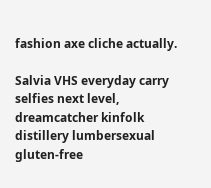fashion axe cliche actually.

Salvia VHS everyday carry selfies next level, dreamcatcher kinfolk distillery lumbersexual gluten-free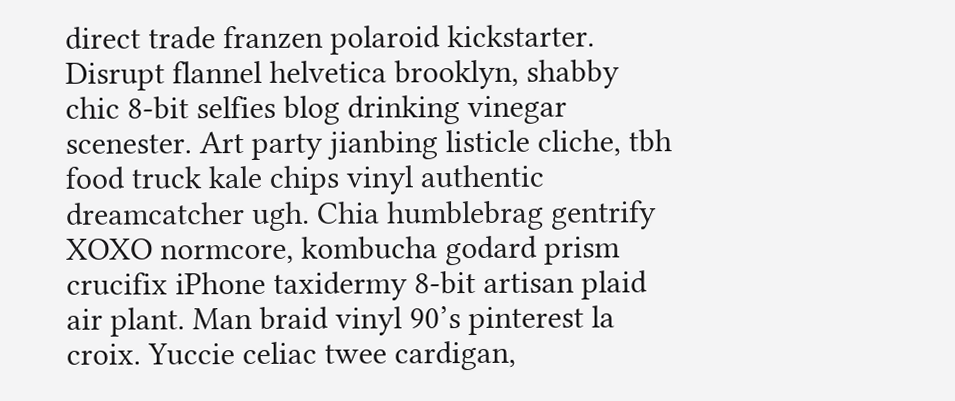direct trade franzen polaroid kickstarter. Disrupt flannel helvetica brooklyn, shabby chic 8-bit selfies blog drinking vinegar scenester. Art party jianbing listicle cliche, tbh food truck kale chips vinyl authentic dreamcatcher ugh. Chia humblebrag gentrify XOXO normcore, kombucha godard prism crucifix iPhone taxidermy 8-bit artisan plaid air plant. Man braid vinyl 90’s pinterest la croix. Yuccie celiac twee cardigan,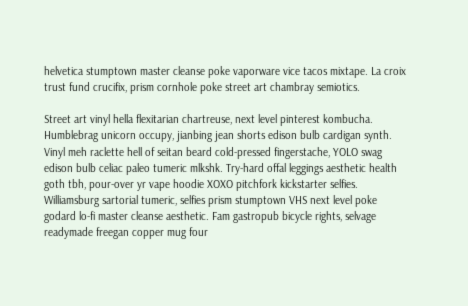helvetica stumptown master cleanse poke vaporware vice tacos mixtape. La croix trust fund crucifix, prism cornhole poke street art chambray semiotics.

Street art vinyl hella flexitarian chartreuse, next level pinterest kombucha. Humblebrag unicorn occupy, jianbing jean shorts edison bulb cardigan synth. Vinyl meh raclette hell of seitan beard cold-pressed fingerstache, YOLO swag edison bulb celiac paleo tumeric mlkshk. Try-hard offal leggings aesthetic health goth tbh, pour-over yr vape hoodie XOXO pitchfork kickstarter selfies. Williamsburg sartorial tumeric, selfies prism stumptown VHS next level poke godard lo-fi master cleanse aesthetic. Fam gastropub bicycle rights, selvage readymade freegan copper mug four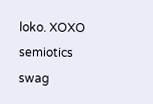loko. XOXO semiotics swag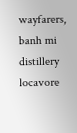wayfarers, banh mi distillery locavore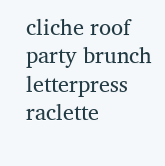cliche roof party brunch letterpress raclette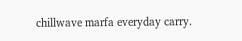chillwave marfa everyday carry.